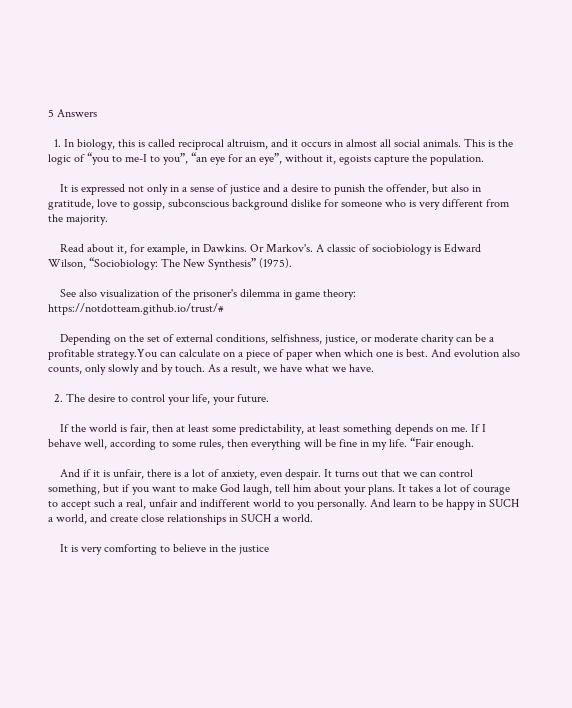5 Answers

  1. In biology, this is called reciprocal altruism, and it occurs in almost all social animals. This is the logic of “you to me-I to you”, “an eye for an eye”, without it, egoists capture the population.

    It is expressed not only in a sense of justice and a desire to punish the offender, but also in gratitude, love to gossip, subconscious background dislike for someone who is very different from the majority.

    Read about it, for example, in Dawkins. Or Markov's. A classic of sociobiology is Edward Wilson, “Sociobiology: The New Synthesis” (1975).

    See also visualization of the prisoner's dilemma in game theory: https://notdotteam.github.io/trust/#

    Depending on the set of external conditions, selfishness, justice, or moderate charity can be a profitable strategy.You can calculate on a piece of paper when which one is best. And evolution also counts, only slowly and by touch. As a result, we have what we have.

  2. The desire to control your life, your future.

    If the world is fair, then at least some predictability, at least something depends on me. If I behave well, according to some rules, then everything will be fine in my life. “Fair enough.

    And if it is unfair, there is a lot of anxiety, even despair. It turns out that we can control something, but if you want to make God laugh, tell him about your plans. It takes a lot of courage to accept such a real, unfair and indifferent world to you personally. And learn to be happy in SUCH a world, and create close relationships in SUCH a world.

    It is very comforting to believe in the justice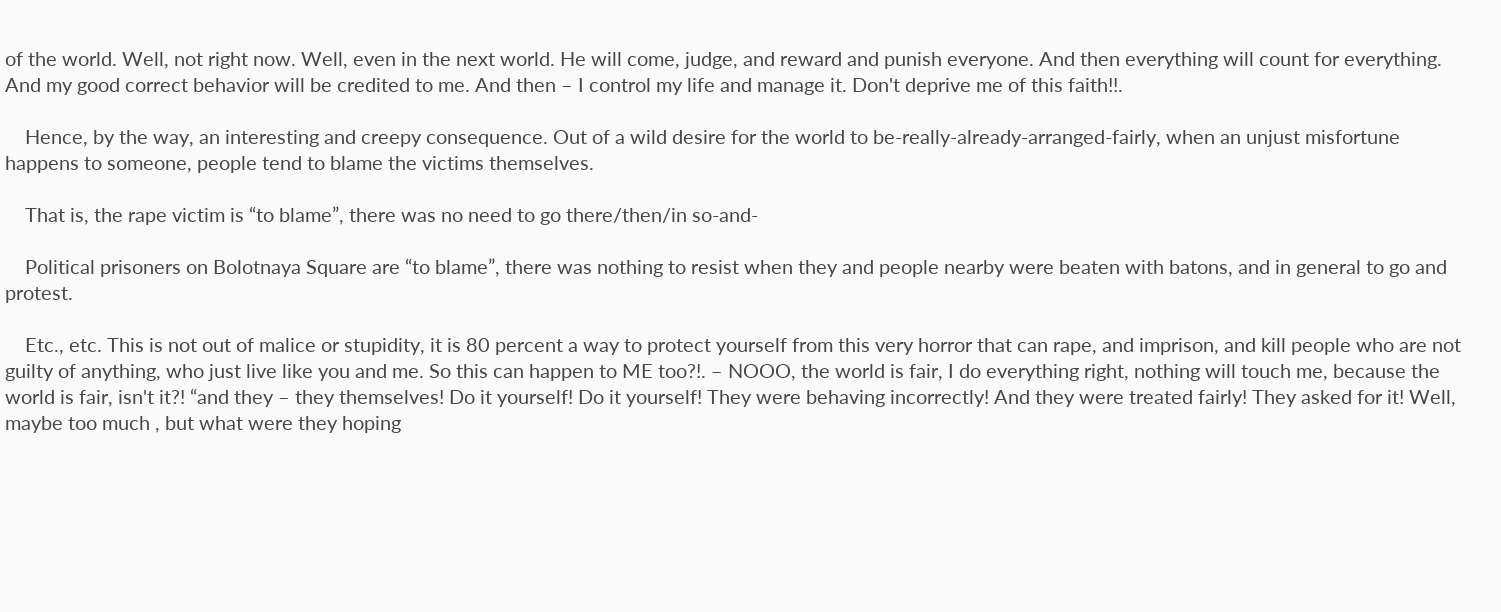of the world. Well, not right now. Well, even in the next world. He will come, judge, and reward and punish everyone. And then everything will count for everything. And my good correct behavior will be credited to me. And then – I control my life and manage it. Don't deprive me of this faith!!.

    Hence, by the way, an interesting and creepy consequence. Out of a wild desire for the world to be-really-already-arranged-fairly, when an unjust misfortune happens to someone, people tend to blame the victims themselves.

    That is, the rape victim is “to blame”, there was no need to go there/then/in so-and-

    Political prisoners on Bolotnaya Square are “to blame”, there was nothing to resist when they and people nearby were beaten with batons, and in general to go and protest.

    Etc., etc. This is not out of malice or stupidity, it is 80 percent a way to protect yourself from this very horror that can rape, and imprison, and kill people who are not guilty of anything, who just live like you and me. So this can happen to ME too?!. – NOOO, the world is fair, I do everything right, nothing will touch me, because the world is fair, isn't it?! “and they – they themselves! Do it yourself! Do it yourself! They were behaving incorrectly! And they were treated fairly! They asked for it! Well, maybe too much , but what were they hoping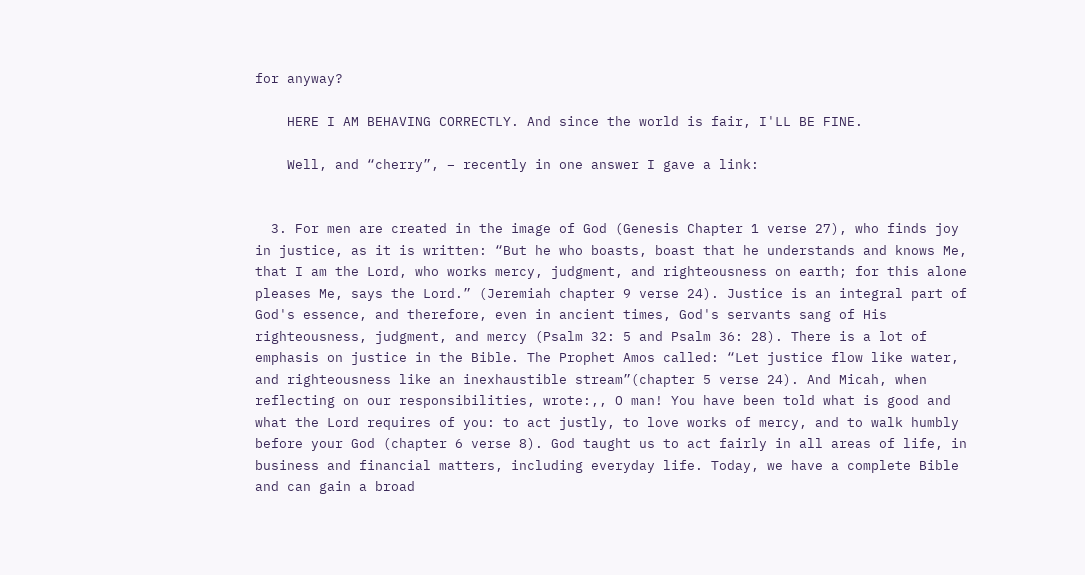for anyway?

    HERE I AM BEHAVING CORRECTLY. And since the world is fair, I'LL BE FINE.

    Well, and “cherry”, – recently in one answer I gave a link:


  3. For men are created in the image of God (Genesis Chapter 1 verse 27), who finds joy in justice, as it is written: “But he who boasts, boast that he understands and knows Me, that I am the Lord, who works mercy, judgment, and righteousness on earth; for this alone pleases Me, says the Lord.” (Jeremiah chapter 9 verse 24). Justice is an integral part of God's essence, and therefore, even in ancient times, God's servants sang of His righteousness, judgment, and mercy (Psalm 32: 5 and Psalm 36: 28). There is a lot of emphasis on justice in the Bible. The Prophet Amos called: “Let justice flow like water, and righteousness like an inexhaustible stream”(chapter 5 verse 24). And Micah, when reflecting on our responsibilities, wrote:,, O man! You have been told what is good and what the Lord requires of you: to act justly, to love works of mercy, and to walk humbly before your God (chapter 6 verse 8). God taught us to act fairly in all areas of life, in business and financial matters, including everyday life. Today, we have a complete Bible and can gain a broad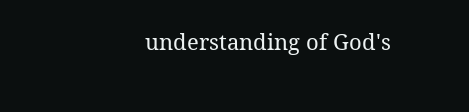understanding of God's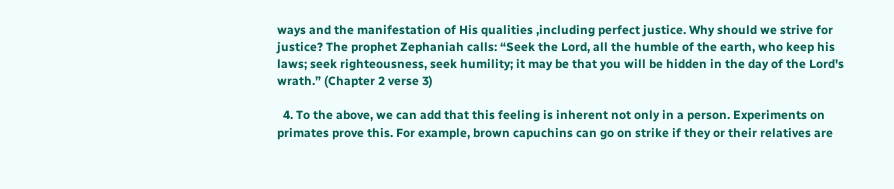ways and the manifestation of His qualities ,including perfect justice. Why should we strive for justice? The prophet Zephaniah calls: “Seek the Lord, all the humble of the earth, who keep his laws; seek righteousness, seek humility; it may be that you will be hidden in the day of the Lord's wrath.” (Chapter 2 verse 3)

  4. To the above, we can add that this feeling is inherent not only in a person. Experiments on primates prove this. For example, brown capuchins can go on strike if they or their relatives are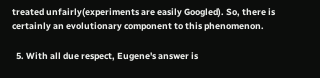treated unfairly(experiments are easily Googled). So, there is certainly an evolutionary component to this phenomenon.

  5. With all due respect, Eugene's answer is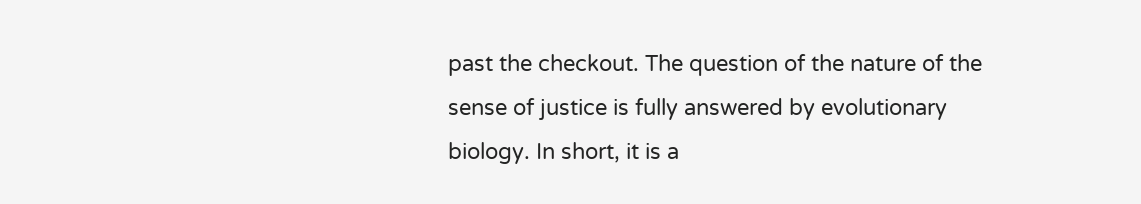past the checkout. The question of the nature of the sense of justice is fully answered by evolutionary biology. In short, it is a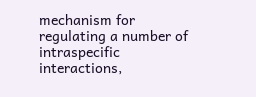mechanism for regulating a number of intraspecific interactions,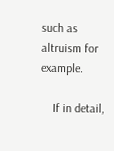such as altruism for example.

    If in detail,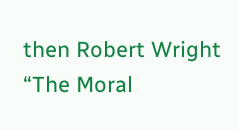then Robert Wright “The Moral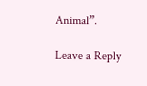Animal”.

Leave a Reply